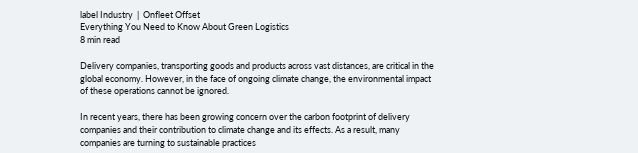label Industry  |  Onfleet Offset
Everything You Need to Know About Green Logistics
8 min read

Delivery companies, transporting goods and products across vast distances, are critical in the global economy. However, in the face of ongoing climate change, the environmental impact of these operations cannot be ignored.

In recent years, there has been growing concern over the carbon footprint of delivery companies and their contribution to climate change and its effects. As a result, many companies are turning to sustainable practices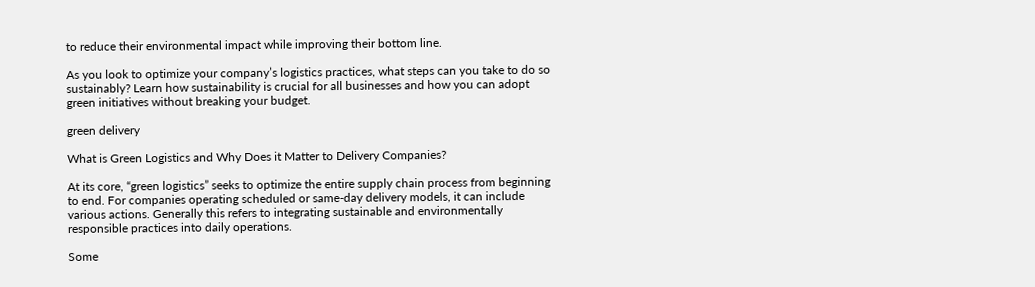to reduce their environmental impact while improving their bottom line.

As you look to optimize your company’s logistics practices, what steps can you take to do so sustainably? Learn how sustainability is crucial for all businesses and how you can adopt green initiatives without breaking your budget.

green delivery

What is Green Logistics and Why Does it Matter to Delivery Companies?

At its core, “green logistics” seeks to optimize the entire supply chain process from beginning to end. For companies operating scheduled or same-day delivery models, it can include various actions. Generally this refers to integrating sustainable and environmentally responsible practices into daily operations.

Some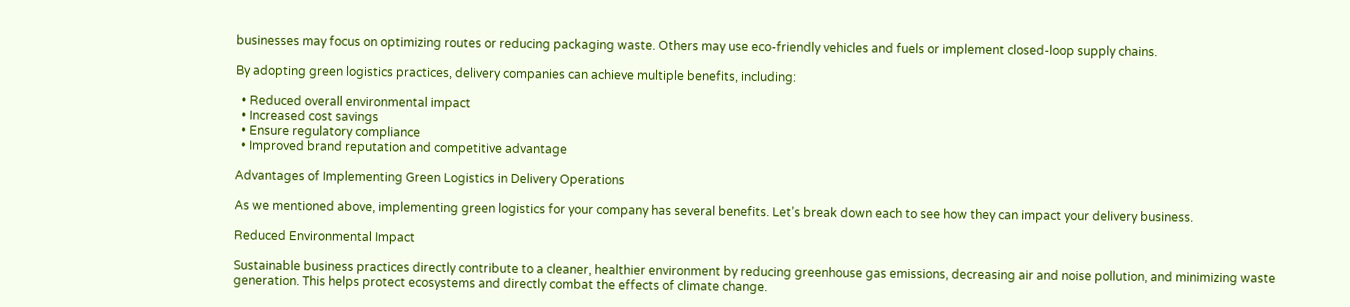businesses may focus on optimizing routes or reducing packaging waste. Others may use eco-friendly vehicles and fuels or implement closed-loop supply chains.

By adopting green logistics practices, delivery companies can achieve multiple benefits, including:

  • Reduced overall environmental impact
  • Increased cost savings
  • Ensure regulatory compliance
  • Improved brand reputation and competitive advantage

Advantages of Implementing Green Logistics in Delivery Operations

As we mentioned above, implementing green logistics for your company has several benefits. Let’s break down each to see how they can impact your delivery business.

Reduced Environmental Impact

Sustainable business practices directly contribute to a cleaner, healthier environment by reducing greenhouse gas emissions, decreasing air and noise pollution, and minimizing waste generation. This helps protect ecosystems and directly combat the effects of climate change.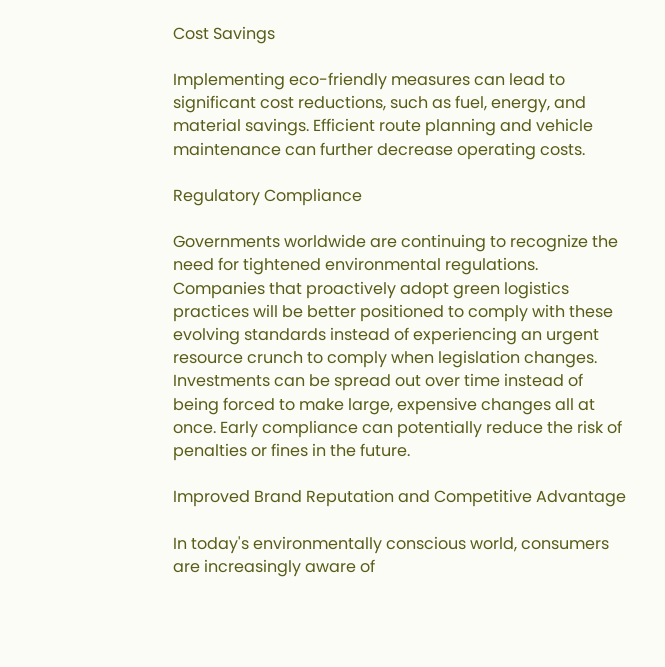Cost Savings

Implementing eco-friendly measures can lead to significant cost reductions, such as fuel, energy, and material savings. Efficient route planning and vehicle maintenance can further decrease operating costs.

Regulatory Compliance

Governments worldwide are continuing to recognize the need for tightened environmental regulations. Companies that proactively adopt green logistics practices will be better positioned to comply with these evolving standards instead of experiencing an urgent resource crunch to comply when legislation changes. Investments can be spread out over time instead of being forced to make large, expensive changes all at once. Early compliance can potentially reduce the risk of penalties or fines in the future.

Improved Brand Reputation and Competitive Advantage

In today's environmentally conscious world, consumers are increasingly aware of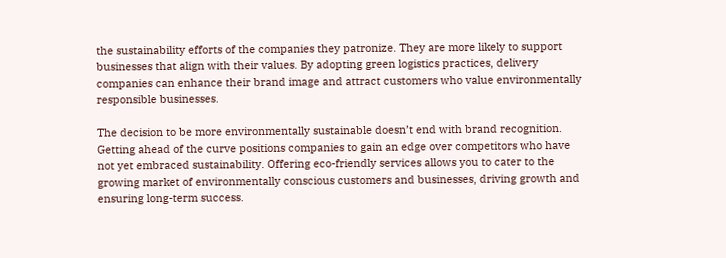the sustainability efforts of the companies they patronize. They are more likely to support businesses that align with their values. By adopting green logistics practices, delivery companies can enhance their brand image and attract customers who value environmentally responsible businesses.

The decision to be more environmentally sustainable doesn’t end with brand recognition. Getting ahead of the curve positions companies to gain an edge over competitors who have not yet embraced sustainability. Offering eco-friendly services allows you to cater to the growing market of environmentally conscious customers and businesses, driving growth and ensuring long-term success.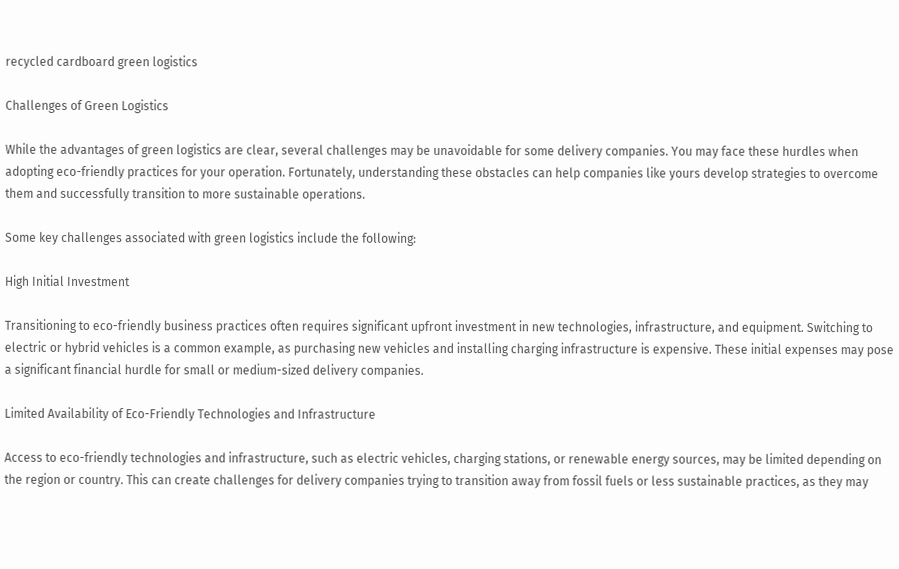recycled cardboard green logistics

Challenges of Green Logistics

While the advantages of green logistics are clear, several challenges may be unavoidable for some delivery companies. You may face these hurdles when adopting eco-friendly practices for your operation. Fortunately, understanding these obstacles can help companies like yours develop strategies to overcome them and successfully transition to more sustainable operations.

Some key challenges associated with green logistics include the following:

High Initial Investment

Transitioning to eco-friendly business practices often requires significant upfront investment in new technologies, infrastructure, and equipment. Switching to electric or hybrid vehicles is a common example, as purchasing new vehicles and installing charging infrastructure is expensive. These initial expenses may pose a significant financial hurdle for small or medium-sized delivery companies.

Limited Availability of Eco-Friendly Technologies and Infrastructure

Access to eco-friendly technologies and infrastructure, such as electric vehicles, charging stations, or renewable energy sources, may be limited depending on the region or country. This can create challenges for delivery companies trying to transition away from fossil fuels or less sustainable practices, as they may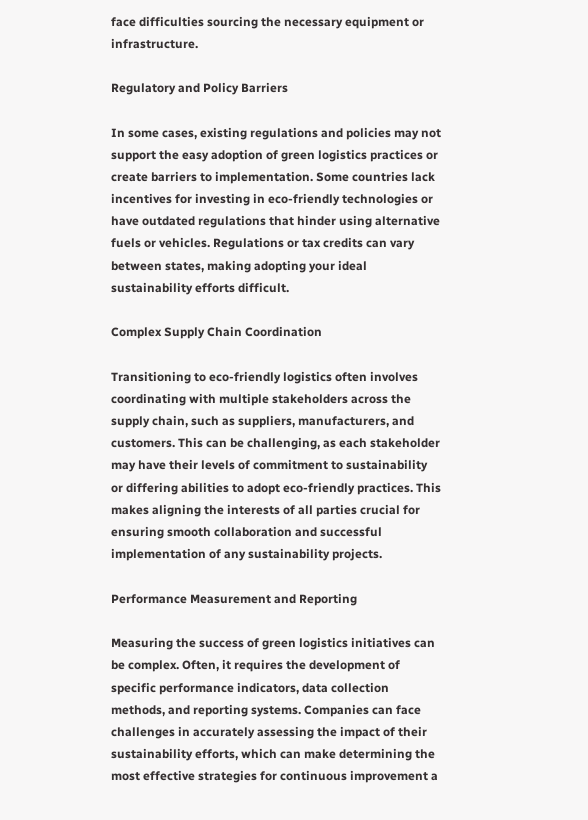face difficulties sourcing the necessary equipment or infrastructure.

Regulatory and Policy Barriers

In some cases, existing regulations and policies may not support the easy adoption of green logistics practices or create barriers to implementation. Some countries lack incentives for investing in eco-friendly technologies or have outdated regulations that hinder using alternative fuels or vehicles. Regulations or tax credits can vary between states, making adopting your ideal sustainability efforts difficult.

Complex Supply Chain Coordination

Transitioning to eco-friendly logistics often involves coordinating with multiple stakeholders across the supply chain, such as suppliers, manufacturers, and customers. This can be challenging, as each stakeholder may have their levels of commitment to sustainability or differing abilities to adopt eco-friendly practices. This makes aligning the interests of all parties crucial for ensuring smooth collaboration and successful implementation of any sustainability projects.

Performance Measurement and Reporting

Measuring the success of green logistics initiatives can be complex. Often, it requires the development of specific performance indicators, data collection methods, and reporting systems. Companies can face challenges in accurately assessing the impact of their sustainability efforts, which can make determining the most effective strategies for continuous improvement a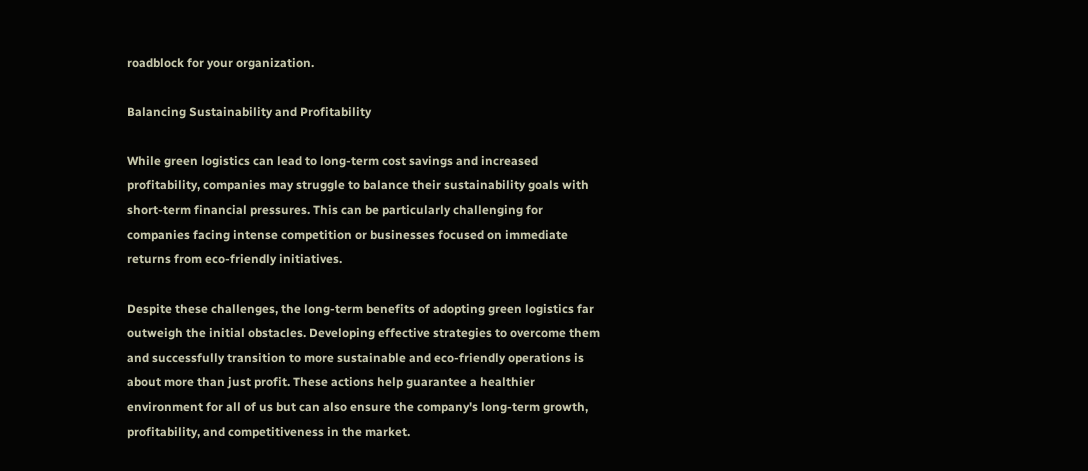roadblock for your organization.

Balancing Sustainability and Profitability

While green logistics can lead to long-term cost savings and increased profitability, companies may struggle to balance their sustainability goals with short-term financial pressures. This can be particularly challenging for companies facing intense competition or businesses focused on immediate returns from eco-friendly initiatives.

Despite these challenges, the long-term benefits of adopting green logistics far outweigh the initial obstacles. Developing effective strategies to overcome them and successfully transition to more sustainable and eco-friendly operations is about more than just profit. These actions help guarantee a healthier environment for all of us but can also ensure the company's long-term growth, profitability, and competitiveness in the market.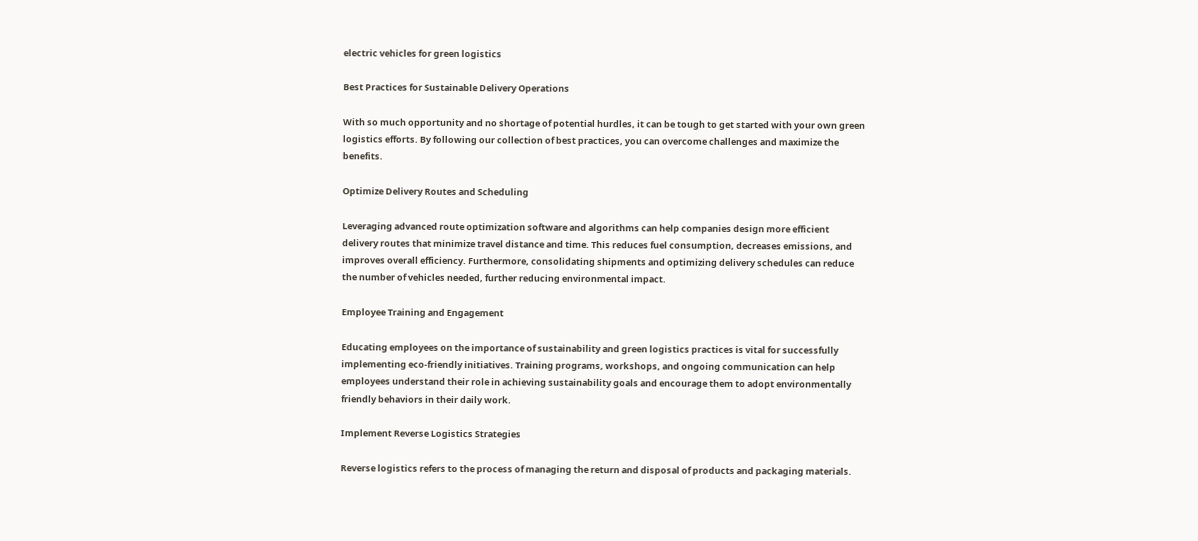electric vehicles for green logistics

Best Practices for Sustainable Delivery Operations

With so much opportunity and no shortage of potential hurdles, it can be tough to get started with your own green logistics efforts. By following our collection of best practices, you can overcome challenges and maximize the benefits.

Optimize Delivery Routes and Scheduling

Leveraging advanced route optimization software and algorithms can help companies design more efficient delivery routes that minimize travel distance and time. This reduces fuel consumption, decreases emissions, and improves overall efficiency. Furthermore, consolidating shipments and optimizing delivery schedules can reduce the number of vehicles needed, further reducing environmental impact.

Employee Training and Engagement

Educating employees on the importance of sustainability and green logistics practices is vital for successfully implementing eco-friendly initiatives. Training programs, workshops, and ongoing communication can help employees understand their role in achieving sustainability goals and encourage them to adopt environmentally friendly behaviors in their daily work.

Implement Reverse Logistics Strategies

Reverse logistics refers to the process of managing the return and disposal of products and packaging materials.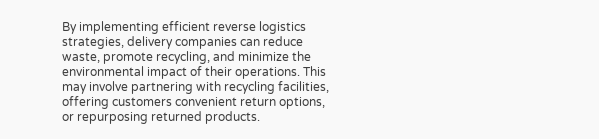By implementing efficient reverse logistics strategies, delivery companies can reduce waste, promote recycling, and minimize the environmental impact of their operations. This may involve partnering with recycling facilities, offering customers convenient return options, or repurposing returned products.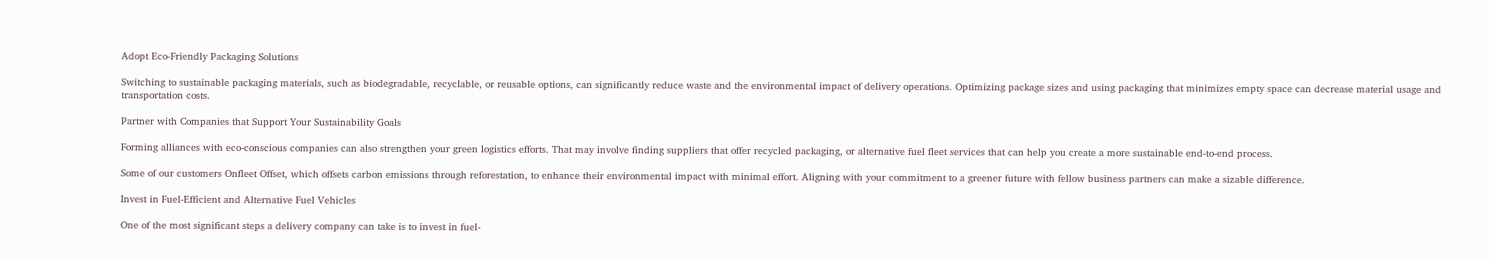Adopt Eco-Friendly Packaging Solutions

Switching to sustainable packaging materials, such as biodegradable, recyclable, or reusable options, can significantly reduce waste and the environmental impact of delivery operations. Optimizing package sizes and using packaging that minimizes empty space can decrease material usage and transportation costs.

Partner with Companies that Support Your Sustainability Goals

Forming alliances with eco-conscious companies can also strengthen your green logistics efforts. That may involve finding suppliers that offer recycled packaging, or alternative fuel fleet services that can help you create a more sustainable end-to-end process.

Some of our customers Onfleet Offset, which offsets carbon emissions through reforestation, to enhance their environmental impact with minimal effort. Aligning with your commitment to a greener future with fellow business partners can make a sizable difference.

Invest in Fuel-Efficient and Alternative Fuel Vehicles

One of the most significant steps a delivery company can take is to invest in fuel-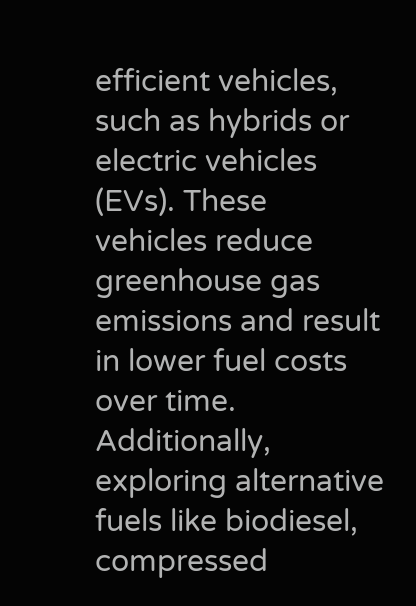efficient vehicles, such as hybrids or electric vehicles (EVs). These vehicles reduce greenhouse gas emissions and result in lower fuel costs over time. Additionally, exploring alternative fuels like biodiesel, compressed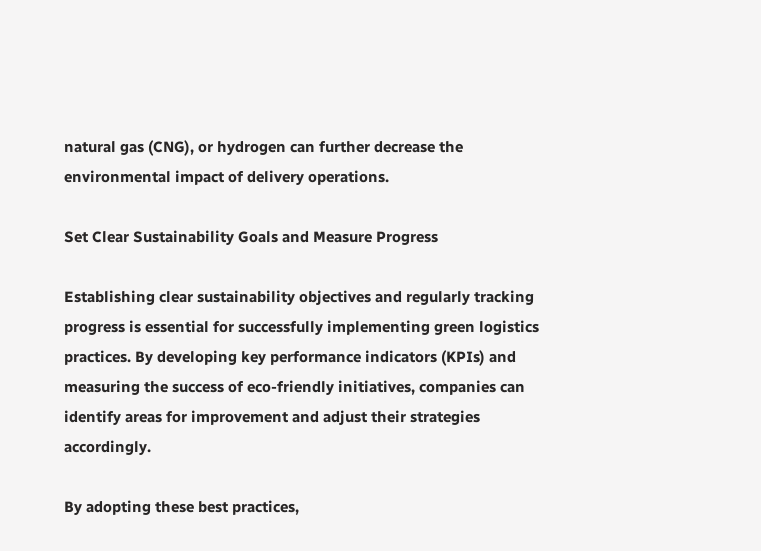natural gas (CNG), or hydrogen can further decrease the environmental impact of delivery operations.

Set Clear Sustainability Goals and Measure Progress

Establishing clear sustainability objectives and regularly tracking progress is essential for successfully implementing green logistics practices. By developing key performance indicators (KPIs) and measuring the success of eco-friendly initiatives, companies can identify areas for improvement and adjust their strategies accordingly.

By adopting these best practices,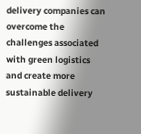delivery companies can overcome the challenges associated with green logistics and create more sustainable delivery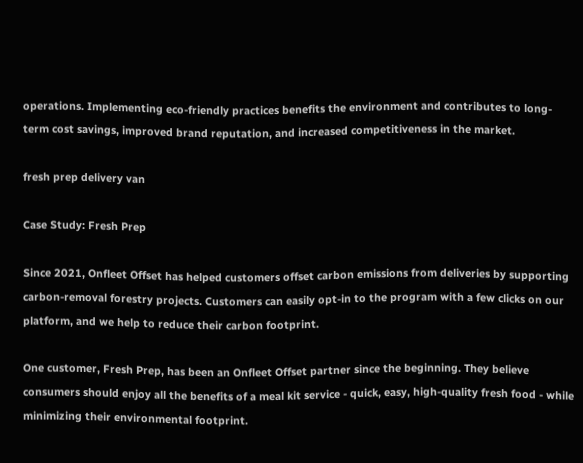operations. Implementing eco-friendly practices benefits the environment and contributes to long-term cost savings, improved brand reputation, and increased competitiveness in the market.

fresh prep delivery van

Case Study: Fresh Prep

Since 2021, Onfleet Offset has helped customers offset carbon emissions from deliveries by supporting carbon-removal forestry projects. Customers can easily opt-in to the program with a few clicks on our platform, and we help to reduce their carbon footprint.

One customer, Fresh Prep, has been an Onfleet Offset partner since the beginning. They believe consumers should enjoy all the benefits of a meal kit service - quick, easy, high-quality fresh food - while minimizing their environmental footprint.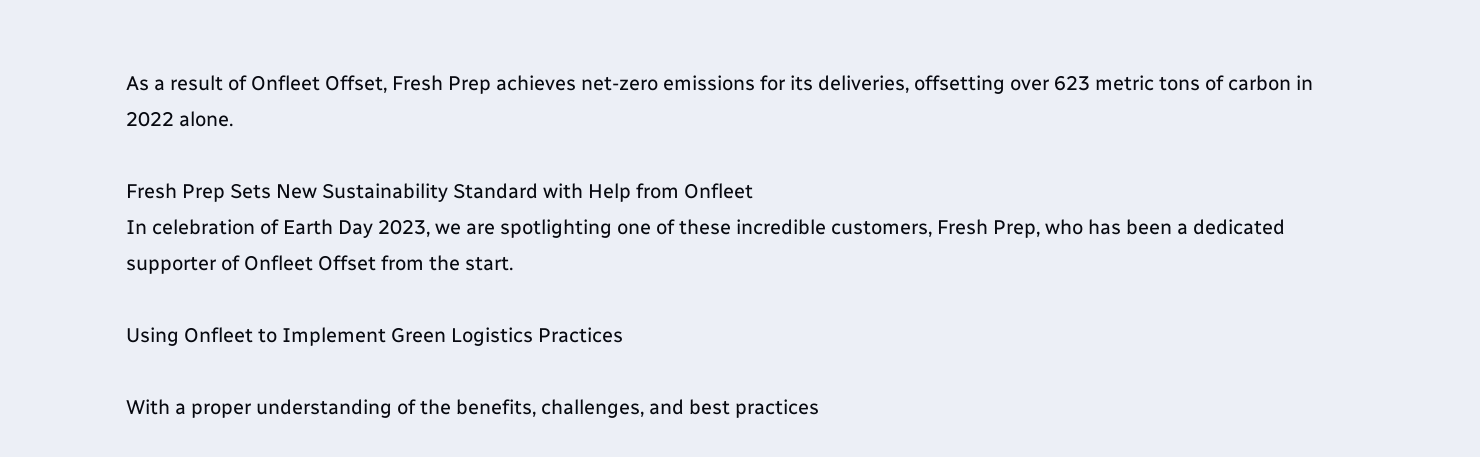As a result of Onfleet Offset, Fresh Prep achieves net-zero emissions for its deliveries, offsetting over 623 metric tons of carbon in 2022 alone.

Fresh Prep Sets New Sustainability Standard with Help from Onfleet
In celebration of Earth Day 2023, we are spotlighting one of these incredible customers, Fresh Prep, who has been a dedicated supporter of Onfleet Offset from the start.

Using Onfleet to Implement Green Logistics Practices

With a proper understanding of the benefits, challenges, and best practices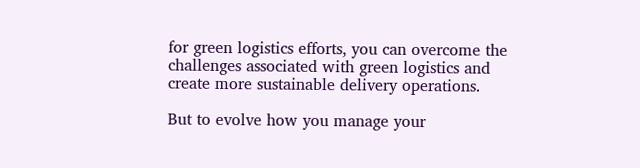for green logistics efforts, you can overcome the challenges associated with green logistics and create more sustainable delivery operations.

But to evolve how you manage your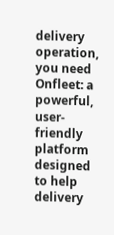delivery operation, you need Onfleet: a powerful, user-friendly platform designed to help delivery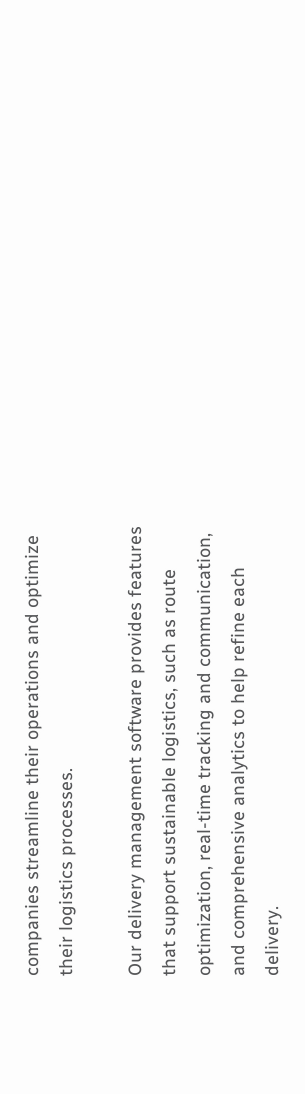companies streamline their operations and optimize their logistics processes.

Our delivery management software provides features that support sustainable logistics, such as route optimization, real-time tracking and communication, and comprehensive analytics to help refine each delivery.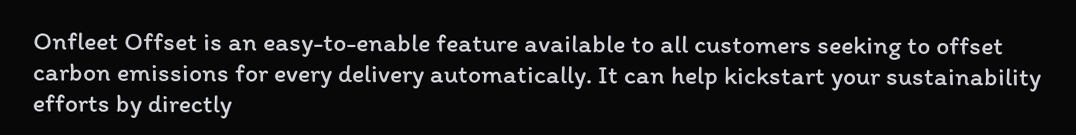Onfleet Offset is an easy-to-enable feature available to all customers seeking to offset carbon emissions for every delivery automatically. It can help kickstart your sustainability efforts by directly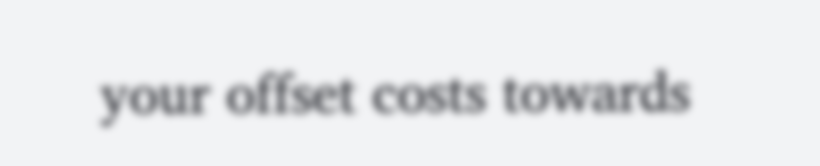your offset costs towards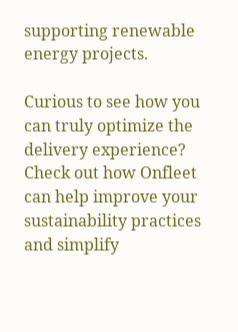supporting renewable energy projects.

Curious to see how you can truly optimize the delivery experience? Check out how Onfleet can help improve your sustainability practices and simplify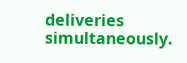deliveries simultaneously.